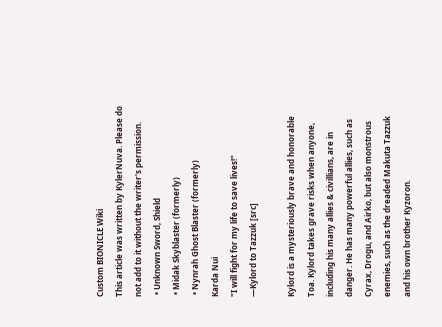Custom BIONICLE Wiki
This article was written by KylerNuva. Please do not add to it without the writer's permission.
 • Unknown Sword, Shield
 • Midak Skyblaster (formerly)
 • Nynrah Ghost Blaster (formerly)
Karda Nui
"I will fight for my life to save lives!"
―Kylord to Tazzuk [src]

Kylord is a mysteriously brave and honorable Toa. Kylord takes grave risks when anyone, including his many allies & civillians, are in danger. He has many powerful allies, such as Cyrax, Drogu, and Airko, but also monstrous enemies, such as the dreaded Makuta Tazzuk and his own brother Kyzoron.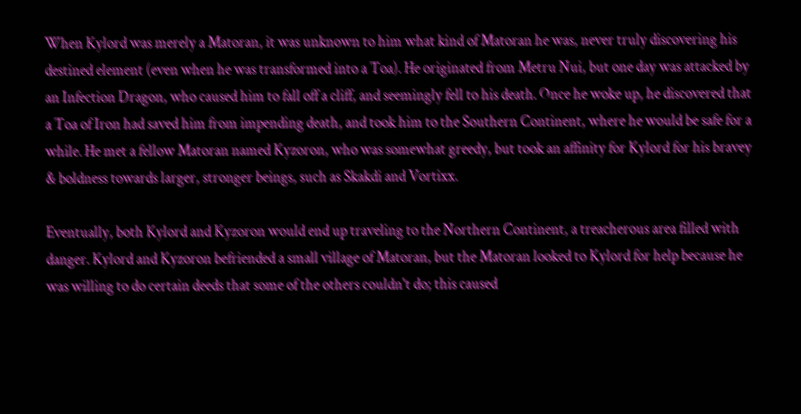When Kylord was merely a Matoran, it was unknown to him what kind of Matoran he was, never truly discovering his destined element (even when he was transformed into a Toa). He originated from Metru Nui, but one day was attacked by an Infection Dragon, who caused him to fall off a cliff, and seemingly fell to his death. Once he woke up, he discovered that a Toa of Iron had saved him from impending death, and took him to the Southern Continent, where he would be safe for a while. He met a fellow Matoran named Kyzoron, who was somewhat greedy, but took an affinity for Kylord for his bravey & boldness towards larger, stronger beings, such as Skakdi and Vortixx.

Eventually, both Kylord and Kyzoron would end up traveling to the Northern Continent, a treacherous area filled with danger. Kylord and Kyzoron befriended a small village of Matoran, but the Matoran looked to Kylord for help because he was willing to do certain deeds that some of the others couldn't do; this caused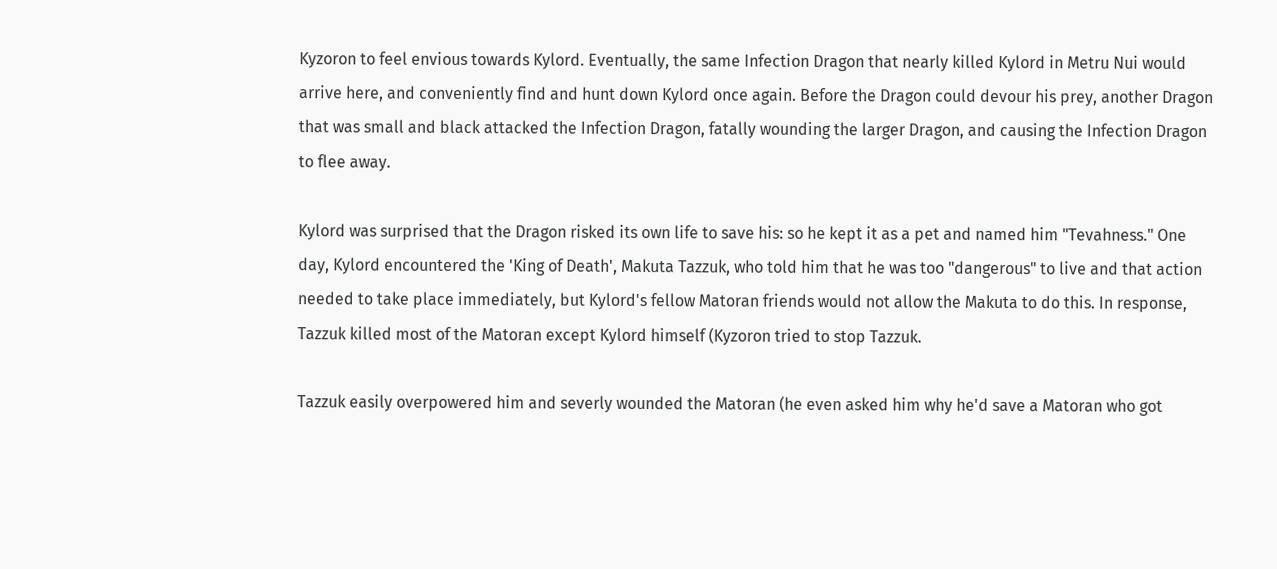Kyzoron to feel envious towards Kylord. Eventually, the same Infection Dragon that nearly killed Kylord in Metru Nui would arrive here, and conveniently find and hunt down Kylord once again. Before the Dragon could devour his prey, another Dragon that was small and black attacked the Infection Dragon, fatally wounding the larger Dragon, and causing the Infection Dragon to flee away.

Kylord was surprised that the Dragon risked its own life to save his: so he kept it as a pet and named him "Tevahness." One day, Kylord encountered the 'King of Death', Makuta Tazzuk, who told him that he was too "dangerous" to live and that action needed to take place immediately, but Kylord's fellow Matoran friends would not allow the Makuta to do this. In response, Tazzuk killed most of the Matoran except Kylord himself (Kyzoron tried to stop Tazzuk.

Tazzuk easily overpowered him and severly wounded the Matoran (he even asked him why he'd save a Matoran who got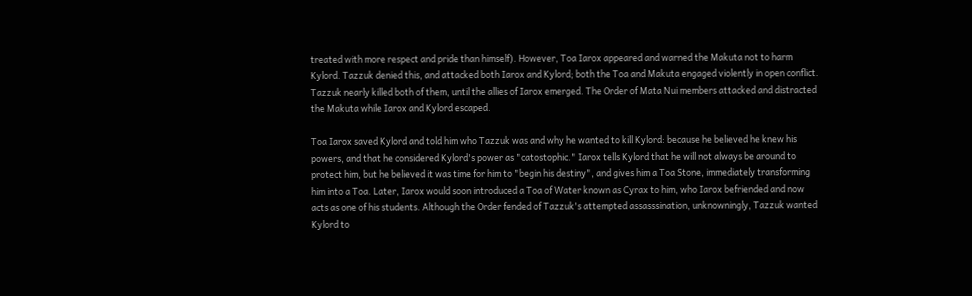treated with more respect and pride than himself). However, Toa Iarox appeared and warned the Makuta not to harm Kylord. Tazzuk denied this, and attacked both Iarox and Kylord; both the Toa and Makuta engaged violently in open conflict. Tazzuk nearly killed both of them, until the allies of Iarox emerged. The Order of Mata Nui members attacked and distracted the Makuta while Iarox and Kylord escaped.

Toa Iarox saved Kylord and told him who Tazzuk was and why he wanted to kill Kylord: because he believed he knew his powers, and that he considered Kylord's power as "catostophic." Iarox tells Kylord that he will not always be around to protect him, but he believed it was time for him to "begin his destiny", and gives him a Toa Stone, immediately transforming him into a Toa. Later, Iarox would soon introduced a Toa of Water known as Cyrax to him, who Iarox befriended and now acts as one of his students. Although the Order fended of Tazzuk's attempted assasssination, unknowningly, Tazzuk wanted Kylord to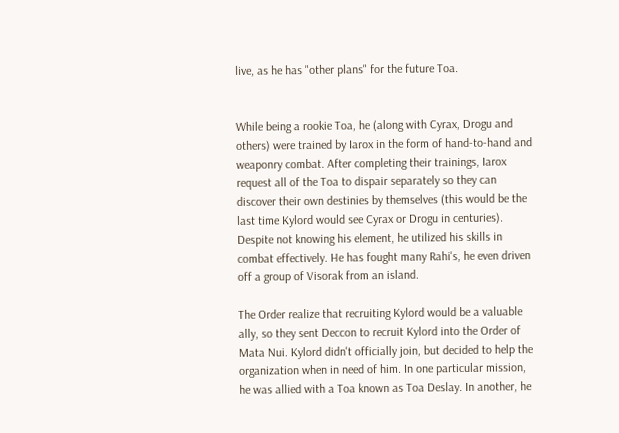live, as he has "other plans" for the future Toa.


While being a rookie Toa, he (along with Cyrax, Drogu and others) were trained by Iarox in the form of hand-to-hand and weaponry combat. After completing their trainings, Iarox request all of the Toa to dispair separately so they can discover their own destinies by themselves (this would be the last time Kylord would see Cyrax or Drogu in centuries). Despite not knowing his element, he utilized his skills in combat effectively. He has fought many Rahi's, he even driven off a group of Visorak from an island.

The Order realize that recruiting Kylord would be a valuable ally, so they sent Deccon to recruit Kylord into the Order of Mata Nui. Kylord didn't officially join, but decided to help the organization when in need of him. In one particular mission, he was allied with a Toa known as Toa Deslay. In another, he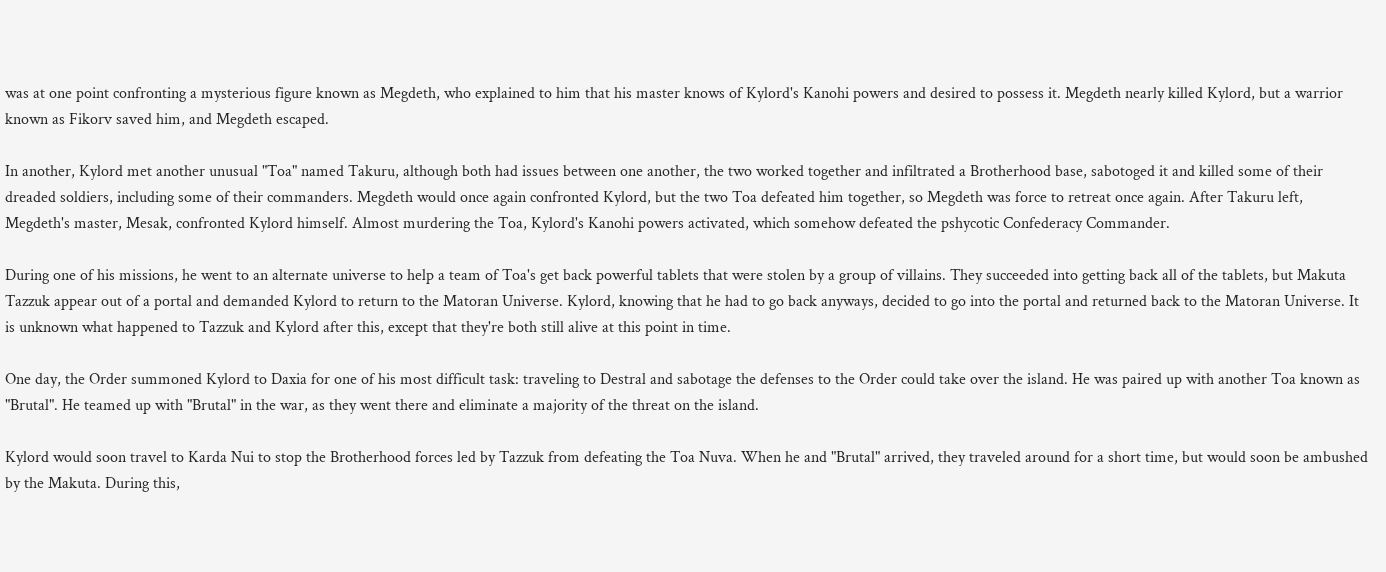was at one point confronting a mysterious figure known as Megdeth, who explained to him that his master knows of Kylord's Kanohi powers and desired to possess it. Megdeth nearly killed Kylord, but a warrior known as Fikorv saved him, and Megdeth escaped.

In another, Kylord met another unusual "Toa" named Takuru, although both had issues between one another, the two worked together and infiltrated a Brotherhood base, sabotoged it and killed some of their dreaded soldiers, including some of their commanders. Megdeth would once again confronted Kylord, but the two Toa defeated him together, so Megdeth was force to retreat once again. After Takuru left, Megdeth's master, Mesak, confronted Kylord himself. Almost murdering the Toa, Kylord's Kanohi powers activated, which somehow defeated the pshycotic Confederacy Commander.

During one of his missions, he went to an alternate universe to help a team of Toa's get back powerful tablets that were stolen by a group of villains. They succeeded into getting back all of the tablets, but Makuta Tazzuk appear out of a portal and demanded Kylord to return to the Matoran Universe. Kylord, knowing that he had to go back anyways, decided to go into the portal and returned back to the Matoran Universe. It is unknown what happened to Tazzuk and Kylord after this, except that they're both still alive at this point in time.

One day, the Order summoned Kylord to Daxia for one of his most difficult task: traveling to Destral and sabotage the defenses to the Order could take over the island. He was paired up with another Toa known as "Brutal". He teamed up with "Brutal" in the war, as they went there and eliminate a majority of the threat on the island.

Kylord would soon travel to Karda Nui to stop the Brotherhood forces led by Tazzuk from defeating the Toa Nuva. When he and "Brutal" arrived, they traveled around for a short time, but would soon be ambushed by the Makuta. During this,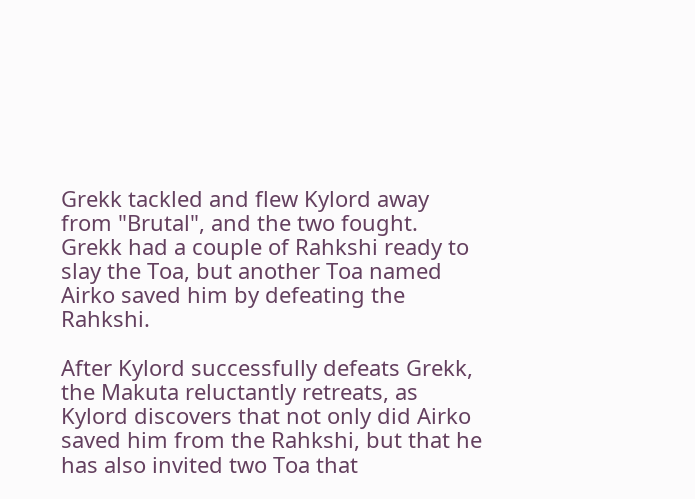Grekk tackled and flew Kylord away from "Brutal", and the two fought. Grekk had a couple of Rahkshi ready to slay the Toa, but another Toa named Airko saved him by defeating the Rahkshi.

After Kylord successfully defeats Grekk, the Makuta reluctantly retreats, as Kylord discovers that not only did Airko saved him from the Rahkshi, but that he has also invited two Toa that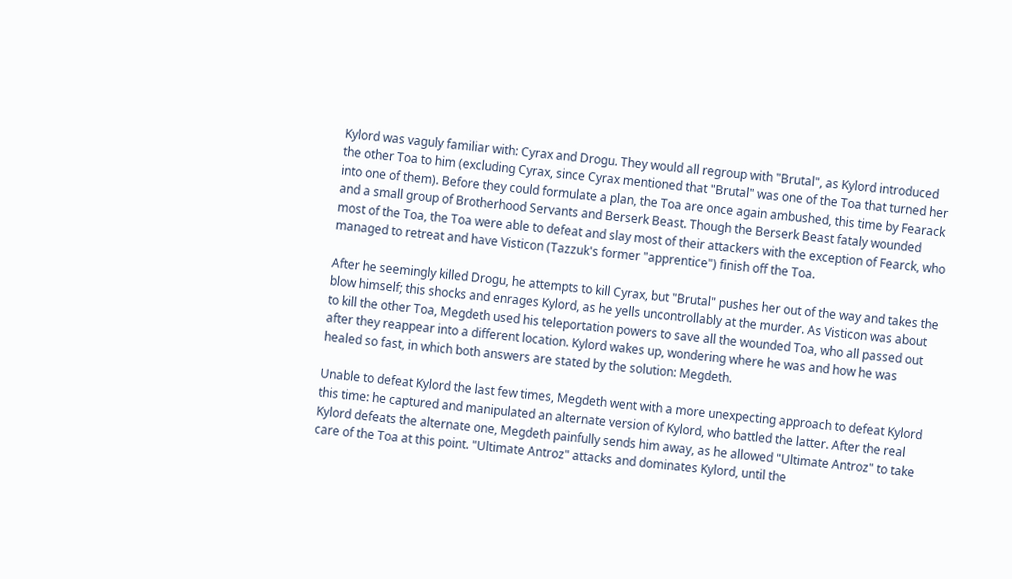Kylord was vaguly familiar with: Cyrax and Drogu. They would all regroup with "Brutal", as Kylord introduced the other Toa to him (excluding Cyrax, since Cyrax mentioned that "Brutal" was one of the Toa that turned her into one of them). Before they could formulate a plan, the Toa are once again ambushed, this time by Fearack and a small group of Brotherhood Servants and Berserk Beast. Though the Berserk Beast fataly wounded most of the Toa, the Toa were able to defeat and slay most of their attackers with the exception of Fearck, who managed to retreat and have Visticon (Tazzuk's former "apprentice") finish off the Toa.

After he seemingly killed Drogu, he attempts to kill Cyrax, but "Brutal" pushes her out of the way and takes the blow himself; this shocks and enrages Kylord, as he yells uncontrollably at the murder. As Visticon was about to kill the other Toa, Megdeth used his teleportation powers to save all the wounded Toa, who all passed out after they reappear into a different location. Kylord wakes up, wondering where he was and how he was healed so fast, in which both answers are stated by the solution: Megdeth.

Unable to defeat Kylord the last few times, Megdeth went with a more unexpecting approach to defeat Kylord this time: he captured and manipulated an alternate version of Kylord, who battled the latter. After the real Kylord defeats the alternate one, Megdeth painfully sends him away, as he allowed "Ultimate Antroz" to take care of the Toa at this point. "Ultimate Antroz" attacks and dominates Kylord, until the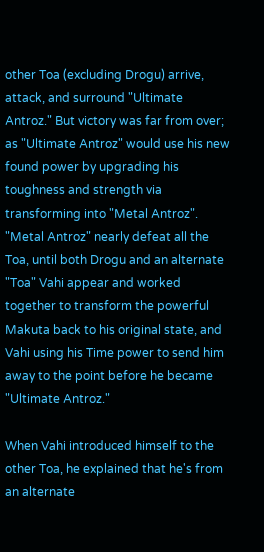other Toa (excluding Drogu) arrive, attack, and surround "Ultimate Antroz." But victory was far from over; as "Ultimate Antroz" would use his new found power by upgrading his toughness and strength via transforming into "Metal Antroz". "Metal Antroz" nearly defeat all the Toa, until both Drogu and an alternate "Toa" Vahi appear and worked together to transform the powerful Makuta back to his original state, and Vahi using his Time power to send him away to the point before he became "Ultimate Antroz."

When Vahi introduced himself to the other Toa, he explained that he's from an alternate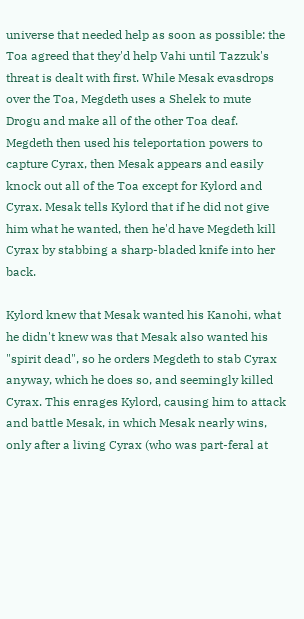universe that needed help as soon as possible: the Toa agreed that they'd help Vahi until Tazzuk's threat is dealt with first. While Mesak evasdrops over the Toa, Megdeth uses a Shelek to mute Drogu and make all of the other Toa deaf. Megdeth then used his teleportation powers to capture Cyrax, then Mesak appears and easily knock out all of the Toa except for Kylord and Cyrax. Mesak tells Kylord that if he did not give him what he wanted, then he'd have Megdeth kill Cyrax by stabbing a sharp-bladed knife into her back.

Kylord knew that Mesak wanted his Kanohi, what he didn't knew was that Mesak also wanted his "spirit dead", so he orders Megdeth to stab Cyrax anyway, which he does so, and seemingly killed Cyrax. This enrages Kylord, causing him to attack and battle Mesak, in which Mesak nearly wins, only after a living Cyrax (who was part-feral at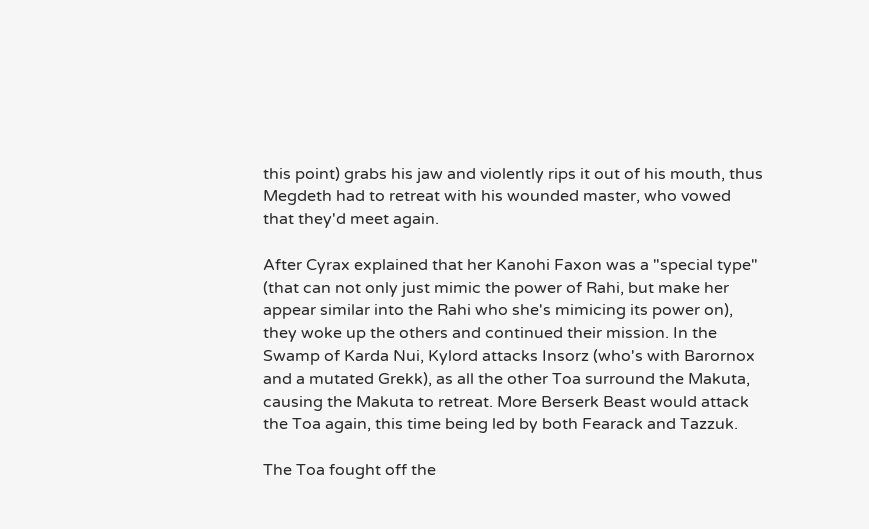this point) grabs his jaw and violently rips it out of his mouth, thus Megdeth had to retreat with his wounded master, who vowed that they'd meet again.

After Cyrax explained that her Kanohi Faxon was a "special type" (that can not only just mimic the power of Rahi, but make her appear similar into the Rahi who she's mimicing its power on), they woke up the others and continued their mission. In the Swamp of Karda Nui, Kylord attacks Insorz (who's with Barornox and a mutated Grekk), as all the other Toa surround the Makuta, causing the Makuta to retreat. More Berserk Beast would attack the Toa again, this time being led by both Fearack and Tazzuk.

The Toa fought off the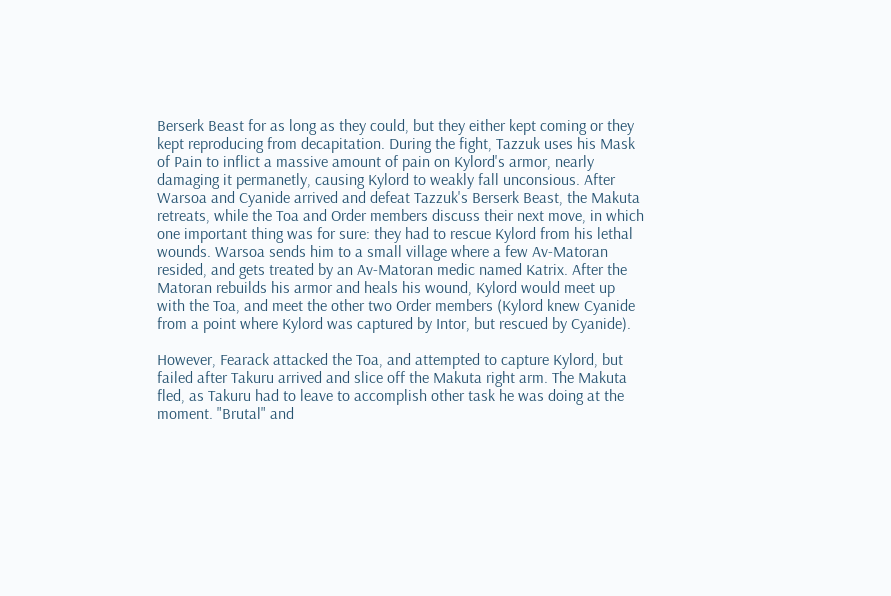Berserk Beast for as long as they could, but they either kept coming or they kept reproducing from decapitation. During the fight, Tazzuk uses his Mask of Pain to inflict a massive amount of pain on Kylord's armor, nearly damaging it permanetly, causing Kylord to weakly fall unconsious. After Warsoa and Cyanide arrived and defeat Tazzuk's Berserk Beast, the Makuta retreats, while the Toa and Order members discuss their next move, in which one important thing was for sure: they had to rescue Kylord from his lethal wounds. Warsoa sends him to a small village where a few Av-Matoran resided, and gets treated by an Av-Matoran medic named Katrix. After the Matoran rebuilds his armor and heals his wound, Kylord would meet up with the Toa, and meet the other two Order members (Kylord knew Cyanide from a point where Kylord was captured by Intor, but rescued by Cyanide).

However, Fearack attacked the Toa, and attempted to capture Kylord, but failed after Takuru arrived and slice off the Makuta right arm. The Makuta fled, as Takuru had to leave to accomplish other task he was doing at the moment. "Brutal" and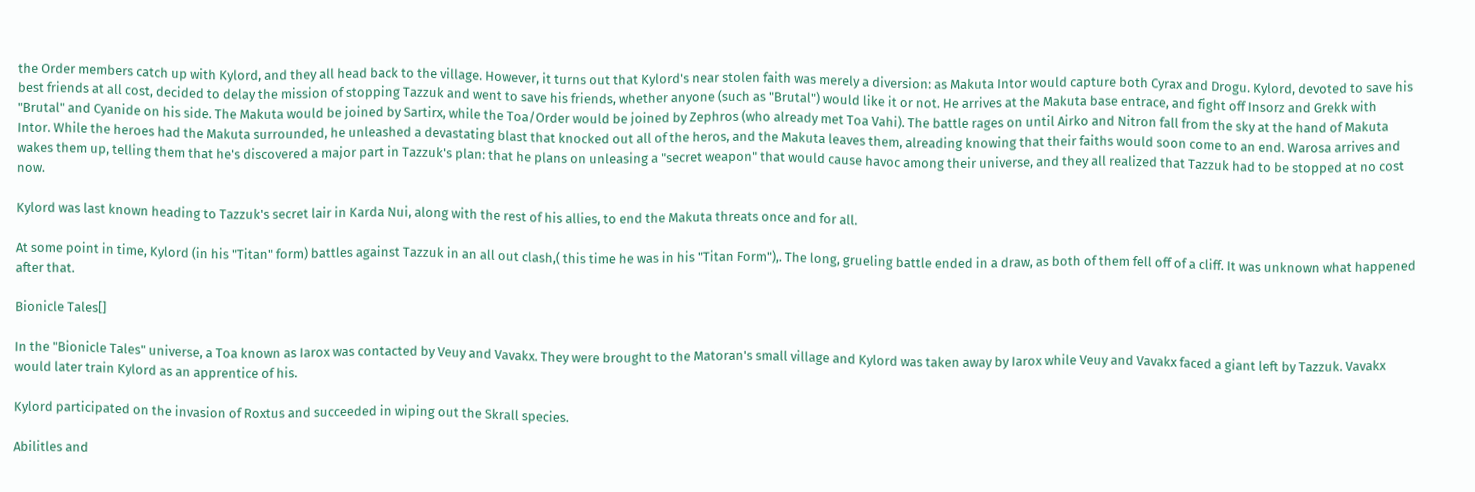the Order members catch up with Kylord, and they all head back to the village. However, it turns out that Kylord's near stolen faith was merely a diversion: as Makuta Intor would capture both Cyrax and Drogu. Kylord, devoted to save his best friends at all cost, decided to delay the mission of stopping Tazzuk and went to save his friends, whether anyone (such as "Brutal") would like it or not. He arrives at the Makuta base entrace, and fight off Insorz and Grekk with "Brutal" and Cyanide on his side. The Makuta would be joined by Sartirx, while the Toa/Order would be joined by Zephros (who already met Toa Vahi). The battle rages on until Airko and Nitron fall from the sky at the hand of Makuta Intor. While the heroes had the Makuta surrounded, he unleashed a devastating blast that knocked out all of the heros, and the Makuta leaves them, alreading knowing that their faiths would soon come to an end. Warosa arrives and wakes them up, telling them that he's discovered a major part in Tazzuk's plan: that he plans on unleasing a "secret weapon" that would cause havoc among their universe, and they all realized that Tazzuk had to be stopped at no cost now.

Kylord was last known heading to Tazzuk's secret lair in Karda Nui, along with the rest of his allies, to end the Makuta threats once and for all.

At some point in time, Kylord (in his "Titan" form) battles against Tazzuk in an all out clash,( this time he was in his "Titan Form"),. The long, grueling battle ended in a draw, as both of them fell off of a cliff. It was unknown what happened after that.

Bionicle Tales[]

In the "Bionicle Tales" universe, a Toa known as Iarox was contacted by Veuy and Vavakx. They were brought to the Matoran's small village and Kylord was taken away by Iarox while Veuy and Vavakx faced a giant left by Tazzuk. Vavakx would later train Kylord as an apprentice of his.

Kylord participated on the invasion of Roxtus and succeeded in wiping out the Skrall species.

Abilitles and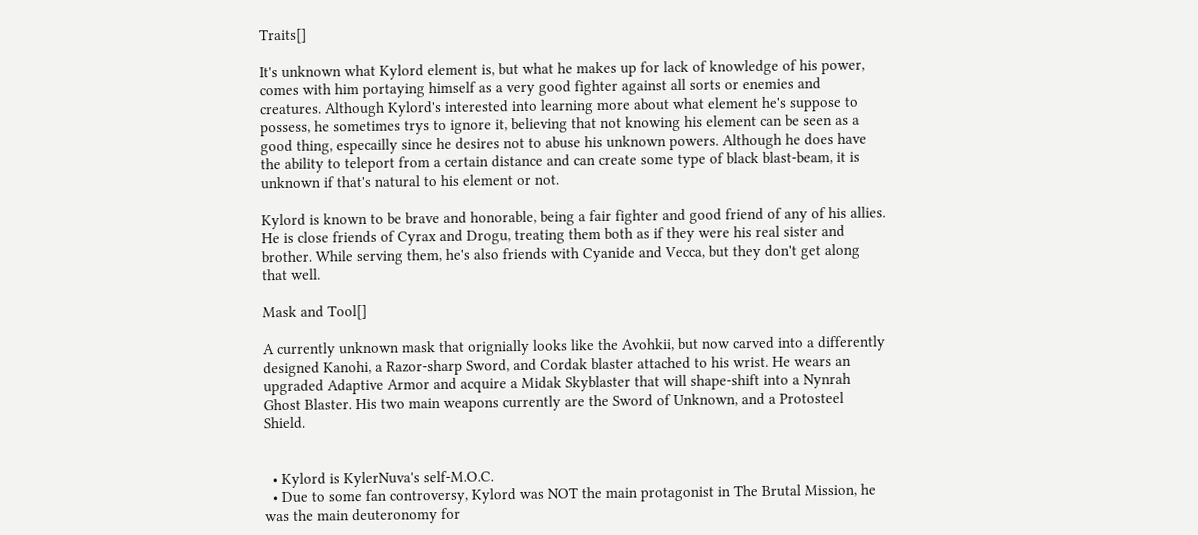Traits[]

It's unknown what Kylord element is, but what he makes up for lack of knowledge of his power, comes with him portaying himself as a very good fighter against all sorts or enemies and creatures. Although Kylord's interested into learning more about what element he's suppose to possess, he sometimes trys to ignore it, believing that not knowing his element can be seen as a good thing, especailly since he desires not to abuse his unknown powers. Although he does have the ability to teleport from a certain distance and can create some type of black blast-beam, it is unknown if that's natural to his element or not.

Kylord is known to be brave and honorable, being a fair fighter and good friend of any of his allies. He is close friends of Cyrax and Drogu, treating them both as if they were his real sister and brother. While serving them, he's also friends with Cyanide and Vecca, but they don't get along that well.

Mask and Tool[]

A currently unknown mask that orignially looks like the Avohkii, but now carved into a differently designed Kanohi, a Razor-sharp Sword, and Cordak blaster attached to his wrist. He wears an upgraded Adaptive Armor and acquire a Midak Skyblaster that will shape-shift into a Nynrah Ghost Blaster. His two main weapons currently are the Sword of Unknown, and a Protosteel Shield.


  • Kylord is KylerNuva's self-M.O.C.
  • Due to some fan controversy, Kylord was NOT the main protagonist in The Brutal Mission, he was the main deuteronomy for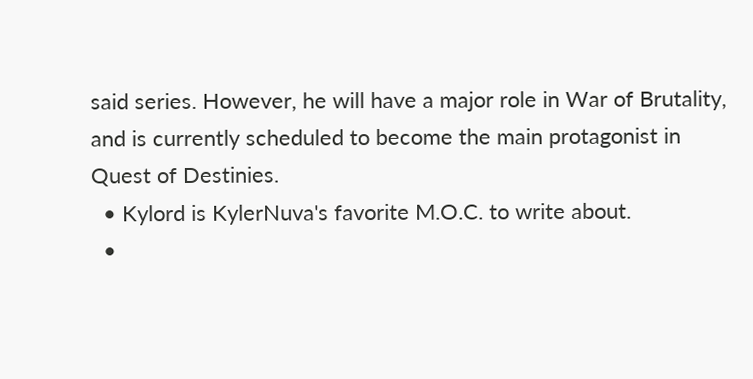said series. However, he will have a major role in War of Brutality, and is currently scheduled to become the main protagonist in Quest of Destinies.
  • Kylord is KylerNuva's favorite M.O.C. to write about.
  •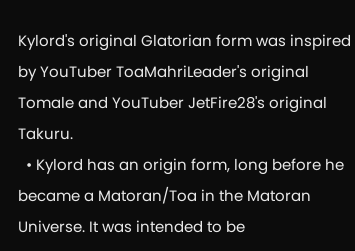Kylord's original Glatorian form was inspired by YouTuber ToaMahriLeader's original Tomale and YouTuber JetFire28's original Takuru.
  • Kylord has an origin form, long before he became a Matoran/Toa in the Matoran Universe. It was intended to be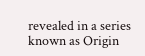revealed in a series known as Origin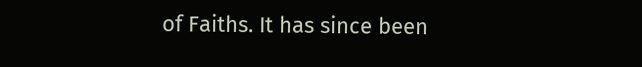of Faiths. It has since been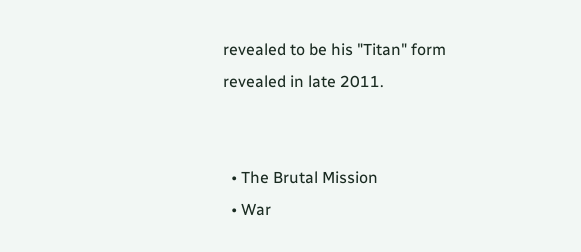revealed to be his "Titan" form revealed in late 2011.


  • The Brutal Mission
  • War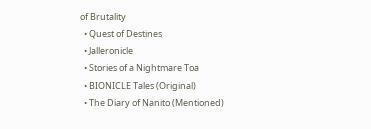of Brutality
  • Quest of Destines
  • Jalleronicle
  • Stories of a Nightmare Toa
  • BIONICLE Tales (Original)
  • The Diary of Nanito (Mentioned)